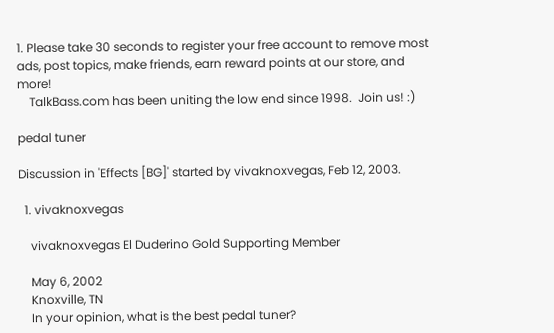1. Please take 30 seconds to register your free account to remove most ads, post topics, make friends, earn reward points at our store, and more!
    TalkBass.com has been uniting the low end since 1998.  Join us! :)

pedal tuner

Discussion in 'Effects [BG]' started by vivaknoxvegas, Feb 12, 2003.

  1. vivaknoxvegas

    vivaknoxvegas El Duderino Gold Supporting Member

    May 6, 2002
    Knoxville, TN
    In your opinion, what is the best pedal tuner?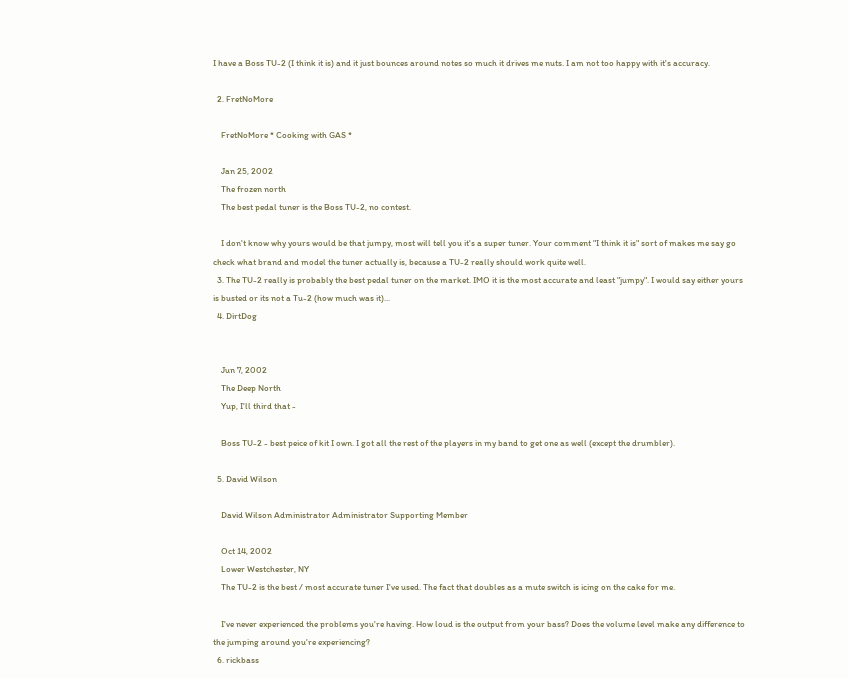I have a Boss TU-2 (I think it is) and it just bounces around notes so much it drives me nuts. I am not too happy with it's accuracy.

  2. FretNoMore

    FretNoMore * Cooking with GAS *

    Jan 25, 2002
    The frozen north
    The best pedal tuner is the Boss TU-2, no contest.

    I don't know why yours would be that jumpy, most will tell you it's a super tuner. Your comment "I think it is" sort of makes me say go check what brand and model the tuner actually is, because a TU-2 really should work quite well.
  3. The TU-2 really is probably the best pedal tuner on the market. IMO it is the most accurate and least "jumpy". I would say either yours is busted or its not a Tu-2 (how much was it)...
  4. DirtDog


    Jun 7, 2002
    The Deep North
    Yup, I'll third that -

    Boss TU-2 - best peice of kit I own. I got all the rest of the players in my band to get one as well (except the drumbler).

  5. David Wilson

    David Wilson Administrator Administrator Supporting Member

    Oct 14, 2002
    Lower Westchester, NY
    The TU-2 is the best / most accurate tuner I've used. The fact that doubles as a mute switch is icing on the cake for me.

    I've never experienced the problems you're having. How loud is the output from your bass? Does the volume level make any difference to the jumping around you're experiencing?
  6. rickbass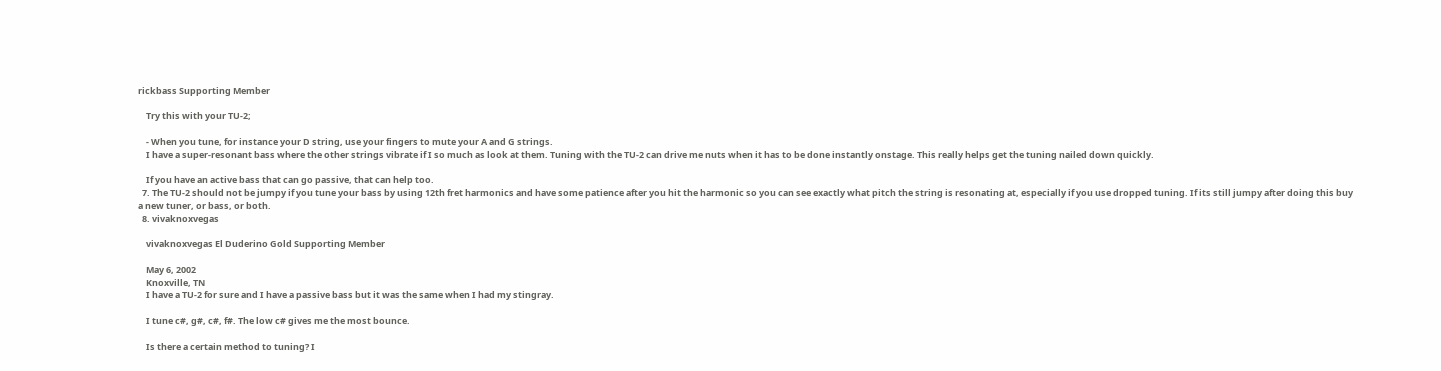rickbass Supporting Member

    Try this with your TU-2;

    - When you tune, for instance your D string, use your fingers to mute your A and G strings.
    I have a super-resonant bass where the other strings vibrate if I so much as look at them. Tuning with the TU-2 can drive me nuts when it has to be done instantly onstage. This really helps get the tuning nailed down quickly.

    If you have an active bass that can go passive, that can help too.
  7. The TU-2 should not be jumpy if you tune your bass by using 12th fret harmonics and have some patience after you hit the harmonic so you can see exactly what pitch the string is resonating at, especially if you use dropped tuning. If its still jumpy after doing this buy a new tuner, or bass, or both.
  8. vivaknoxvegas

    vivaknoxvegas El Duderino Gold Supporting Member

    May 6, 2002
    Knoxville, TN
    I have a TU-2 for sure and I have a passive bass but it was the same when I had my stingray.

    I tune c#, g#, c#, f#. The low c# gives me the most bounce.

    Is there a certain method to tuning? I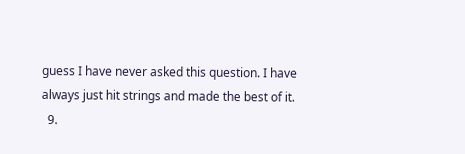guess I have never asked this question. I have always just hit strings and made the best of it.
  9.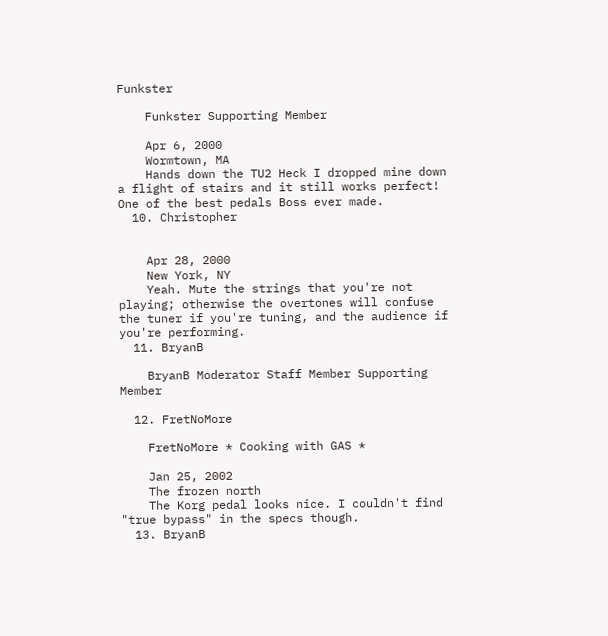Funkster

    Funkster Supporting Member

    Apr 6, 2000
    Wormtown, MA
    Hands down the TU2 Heck I dropped mine down a flight of stairs and it still works perfect! One of the best pedals Boss ever made.
  10. Christopher


    Apr 28, 2000
    New York, NY
    Yeah. Mute the strings that you're not playing; otherwise the overtones will confuse the tuner if you're tuning, and the audience if you're performing.
  11. BryanB

    BryanB Moderator Staff Member Supporting Member

  12. FretNoMore

    FretNoMore * Cooking with GAS *

    Jan 25, 2002
    The frozen north
    The Korg pedal looks nice. I couldn't find "true bypass" in the specs though.
  13. BryanB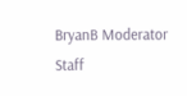BryanB Moderator Staff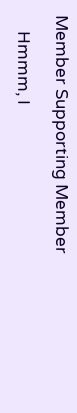Member Supporting Member

    Hmmm, I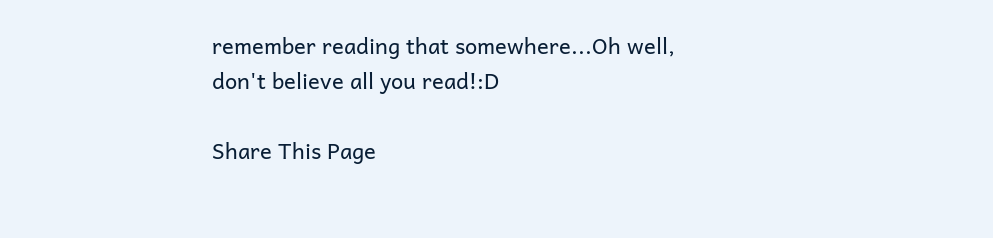remember reading that somewhere...Oh well, don't believe all you read!:D

Share This Page